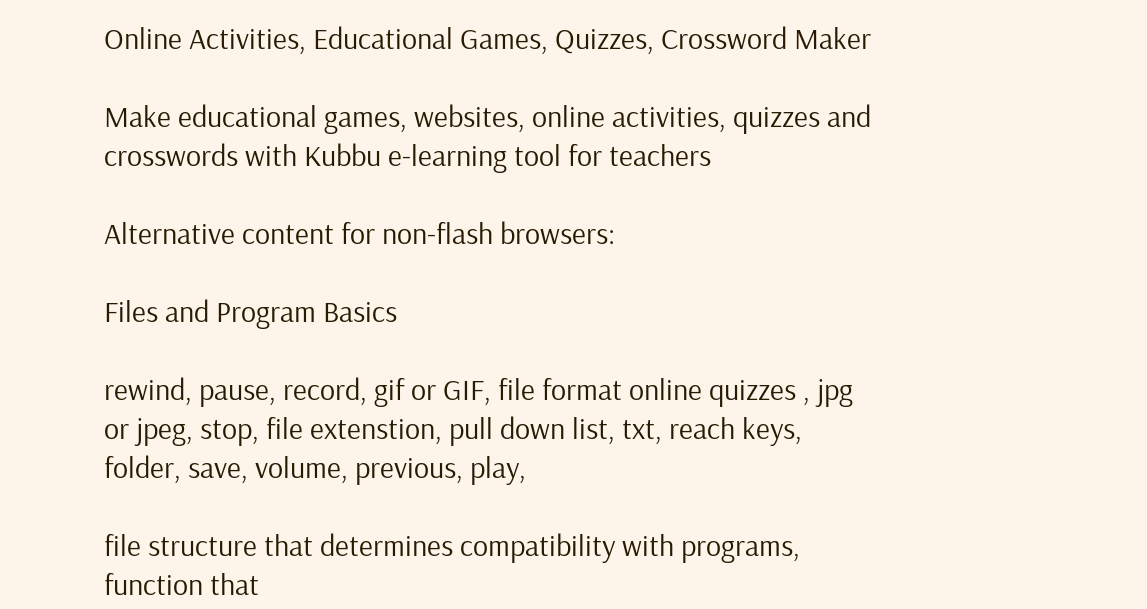Online Activities, Educational Games, Quizzes, Crossword Maker

Make educational games, websites, online activities, quizzes and crosswords with Kubbu e-learning tool for teachers

Alternative content for non-flash browsers:

Files and Program Basics

rewind, pause, record, gif or GIF, file format online quizzes , jpg or jpeg, stop, file extenstion, pull down list, txt, reach keys, folder, save, volume, previous, play,

file structure that determines compatibility with programs, function that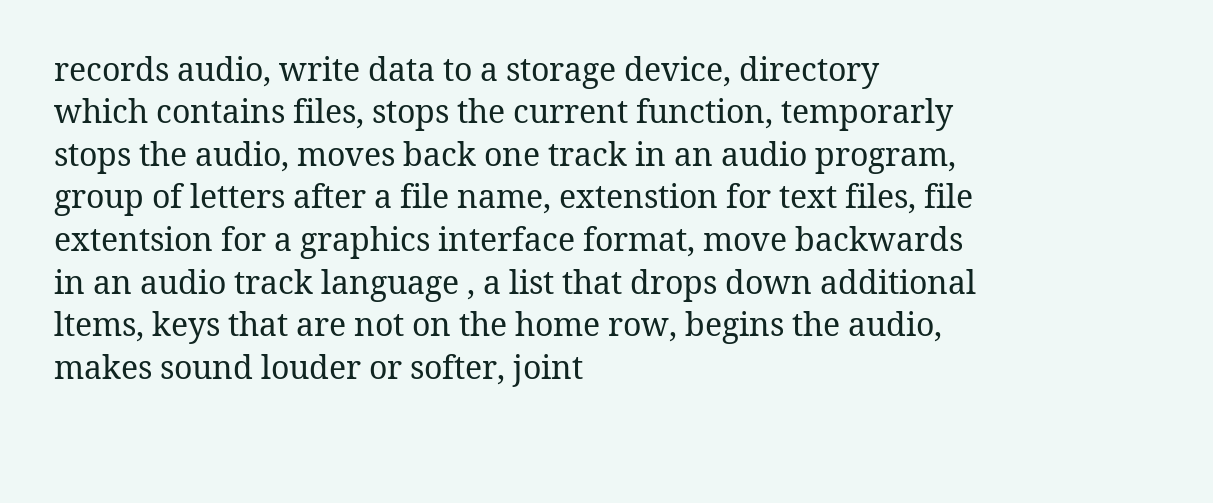records audio, write data to a storage device, directory which contains files, stops the current function, temporarly stops the audio, moves back one track in an audio program, group of letters after a file name, extenstion for text files, file extentsion for a graphics interface format, move backwards in an audio track language , a list that drops down additional ltems, keys that are not on the home row, begins the audio, makes sound louder or softer, joint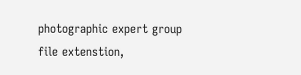photographic expert group file extenstion,